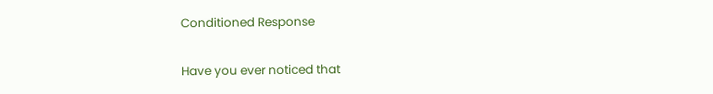Conditioned Response

Have you ever noticed that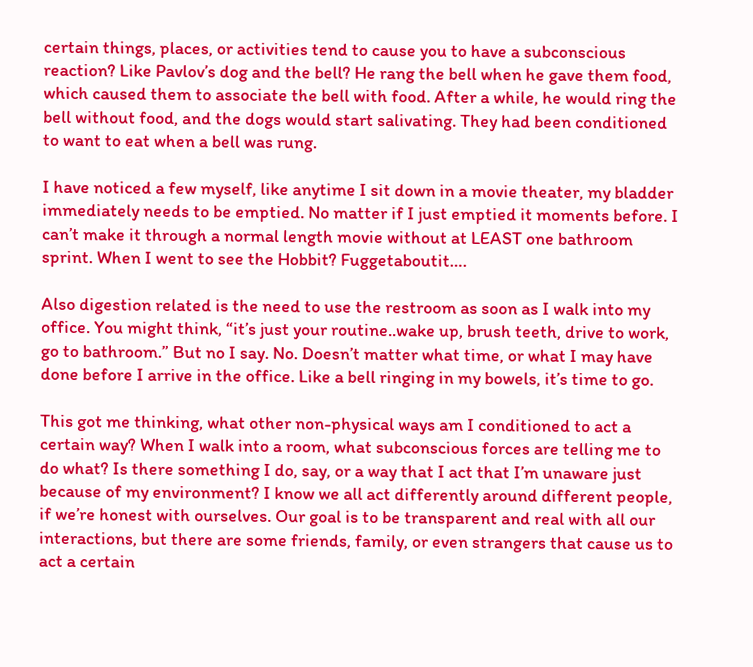certain things, places, or activities tend to cause you to have a subconscious reaction? Like Pavlov’s dog and the bell? He rang the bell when he gave them food, which caused them to associate the bell with food. After a while, he would ring the bell without food, and the dogs would start salivating. They had been conditioned to want to eat when a bell was rung.

I have noticed a few myself, like anytime I sit down in a movie theater, my bladder immediately needs to be emptied. No matter if I just emptied it moments before. I can’t make it through a normal length movie without at LEAST one bathroom sprint. When I went to see the Hobbit? Fuggetaboutit….

Also digestion related is the need to use the restroom as soon as I walk into my office. You might think, “it’s just your routine..wake up, brush teeth, drive to work, go to bathroom.” But no I say. No. Doesn’t matter what time, or what I may have done before I arrive in the office. Like a bell ringing in my bowels, it’s time to go.

This got me thinking, what other non-physical ways am I conditioned to act a certain way? When I walk into a room, what subconscious forces are telling me to do what? Is there something I do, say, or a way that I act that I’m unaware just because of my environment? I know we all act differently around different people, if we’re honest with ourselves. Our goal is to be transparent and real with all our interactions, but there are some friends, family, or even strangers that cause us to act a certain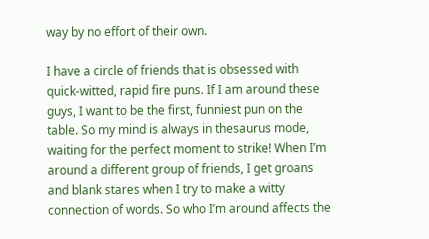way by no effort of their own.

I have a circle of friends that is obsessed with quick-witted, rapid fire puns. If I am around these guys, I want to be the first, funniest pun on the table. So my mind is always in thesaurus mode, waiting for the perfect moment to strike! When I’m around a different group of friends, I get groans and blank stares when I try to make a witty connection of words. So who I’m around affects the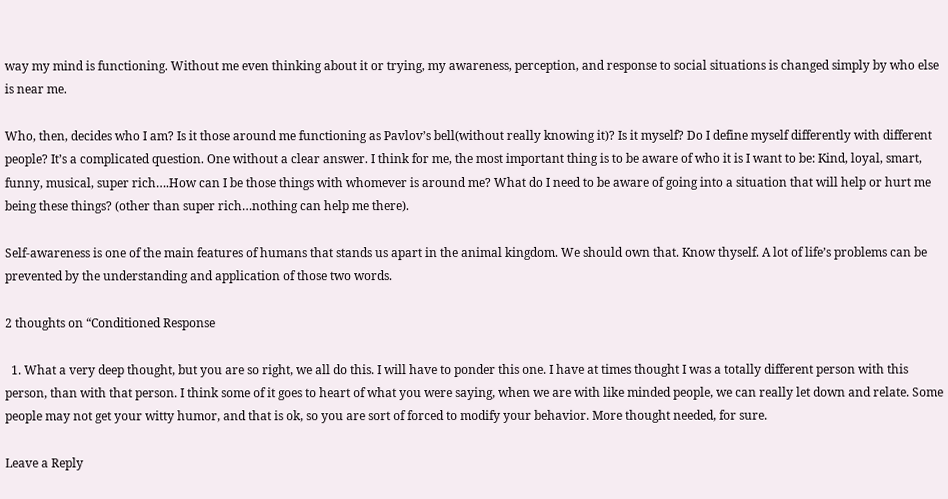way my mind is functioning. Without me even thinking about it or trying, my awareness, perception, and response to social situations is changed simply by who else is near me.

Who, then, decides who I am? Is it those around me functioning as Pavlov’s bell(without really knowing it)? Is it myself? Do I define myself differently with different people? It’s a complicated question. One without a clear answer. I think for me, the most important thing is to be aware of who it is I want to be: Kind, loyal, smart, funny, musical, super rich….How can I be those things with whomever is around me? What do I need to be aware of going into a situation that will help or hurt me being these things? (other than super rich…nothing can help me there).

Self-awareness is one of the main features of humans that stands us apart in the animal kingdom. We should own that. Know thyself. A lot of life’s problems can be prevented by the understanding and application of those two words.

2 thoughts on “Conditioned Response

  1. What a very deep thought, but you are so right, we all do this. I will have to ponder this one. I have at times thought I was a totally different person with this person, than with that person. I think some of it goes to heart of what you were saying, when we are with like minded people, we can really let down and relate. Some people may not get your witty humor, and that is ok, so you are sort of forced to modify your behavior. More thought needed, for sure.

Leave a Reply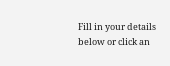Fill in your details below or click an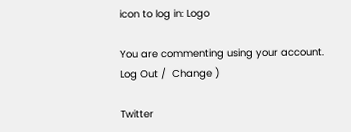icon to log in: Logo

You are commenting using your account. Log Out /  Change )

Twitter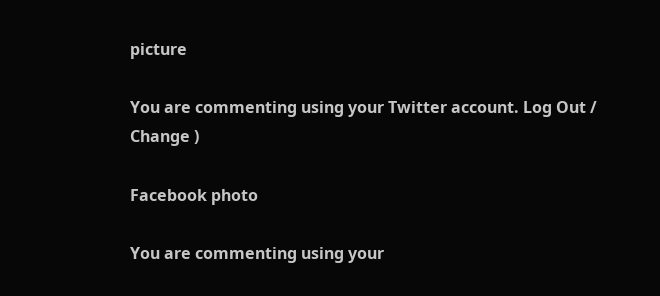picture

You are commenting using your Twitter account. Log Out /  Change )

Facebook photo

You are commenting using your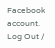Facebook account. Log Out /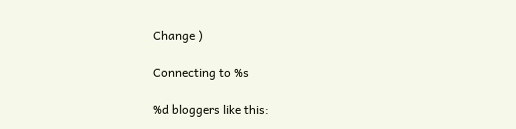Change )

Connecting to %s

%d bloggers like this: